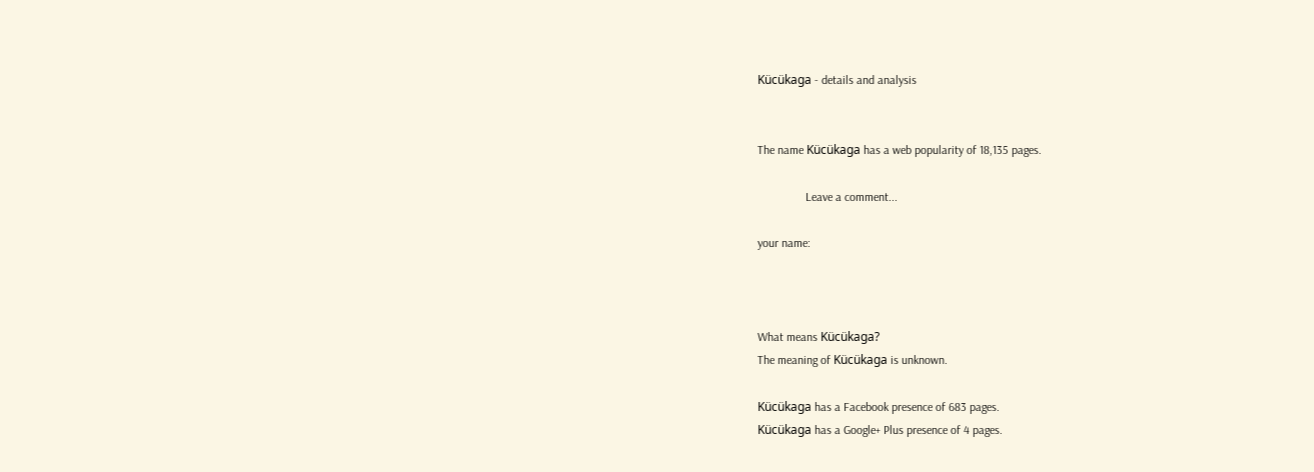Kücükaga - details and analysis


The name Kücükaga has a web popularity of 18,135 pages.

                Leave a comment...

your name:



What means Kücükaga?
The meaning of Kücükaga is unknown.

Kücükaga has a Facebook presence of 683 pages.
Kücükaga has a Google+ Plus presence of 4 pages.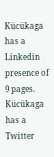Kücükaga has a Linkedin presence of 9 pages.
Kücükaga has a Twitter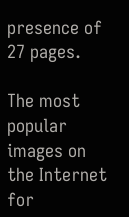presence of 27 pages.

The most popular images on the Internet for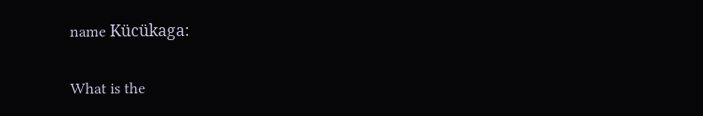name Kücükaga:

What is the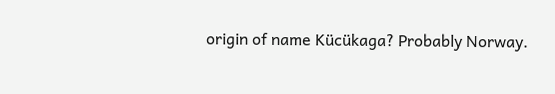origin of name Kücükaga? Probably Norway.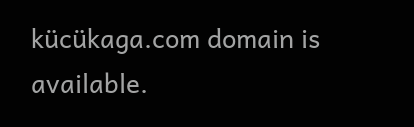kücükaga.com domain is available.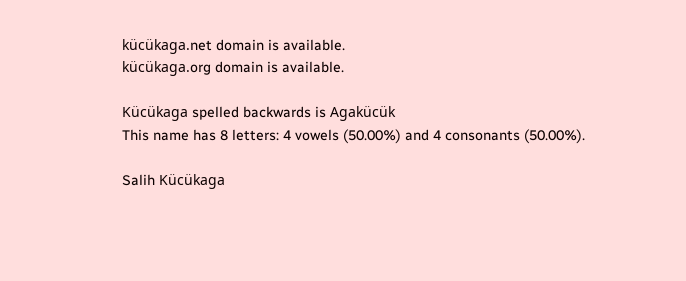kücükaga.net domain is available.
kücükaga.org domain is available.

Kücükaga spelled backwards is Agakücük
This name has 8 letters: 4 vowels (50.00%) and 4 consonants (50.00%).

Salih Kücükaga